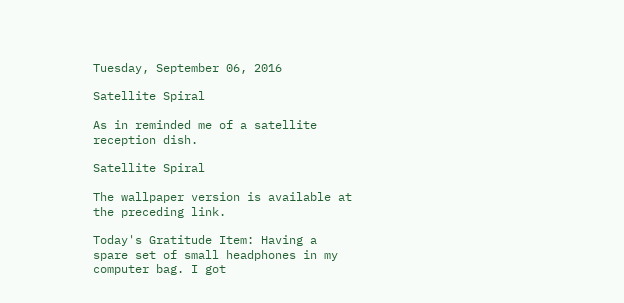Tuesday, September 06, 2016

Satellite Spiral

As in reminded me of a satellite reception dish.

Satellite Spiral

The wallpaper version is available at the preceding link.

Today's Gratitude Item: Having a spare set of small headphones in my computer bag. I got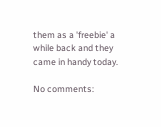them as a 'freebie' a while back and they came in handy today.

No comments: